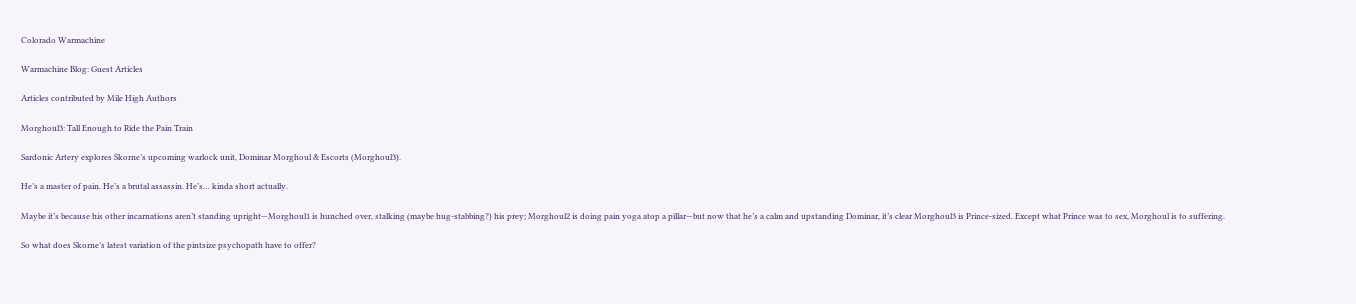Colorado Warmachine

Warmachine Blog: Guest Articles

Articles contributed by Mile High Authors

Morghoul3: Tall Enough to Ride the Pain Train

Sardonic Artery explores Skorne’s upcoming warlock unit, Dominar Morghoul & Escorts (Morghoul3).

He’s a master of pain. He’s a brutal assassin. He’s… kinda short actually.

Maybe it’s because his other incarnations aren’t standing upright—Morghoul1 is hunched over, stalking (maybe hug-stabbing?) his prey; Morghoul2 is doing pain yoga atop a pillar—but now that he’s a calm and upstanding Dominar, it’s clear Morghoul3 is Prince-sized. Except what Prince was to sex, Morghoul is to suffering.

So what does Skorne’s latest variation of the pintsize psychopath have to offer?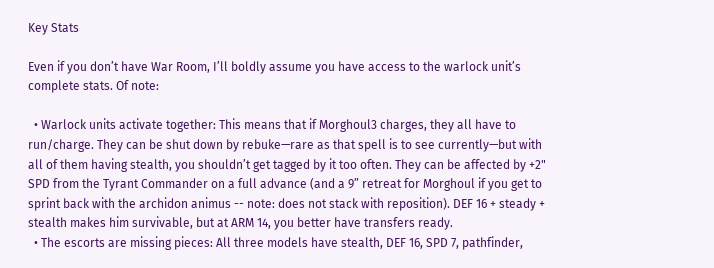Key Stats

Even if you don’t have War Room, I’ll boldly assume you have access to the warlock unit’s complete stats. Of note:

  • Warlock units activate together: This means that if Morghoul3 charges, they all have to run/charge. They can be shut down by rebuke—rare as that spell is to see currently—but with all of them having stealth, you shouldn’t get tagged by it too often. They can be affected by +2" SPD from the Tyrant Commander on a full advance (and a 9” retreat for Morghoul if you get to sprint back with the archidon animus -- note: does not stack with reposition). DEF 16 + steady + stealth makes him survivable, but at ARM 14, you better have transfers ready.
  • The escorts are missing pieces: All three models have stealth, DEF 16, SPD 7, pathfinder,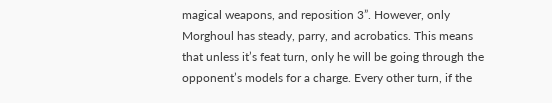magical weapons, and reposition 3”. However, only Morghoul has steady, parry, and acrobatics. This means that unless it’s feat turn, only he will be going through the opponent’s models for a charge. Every other turn, if the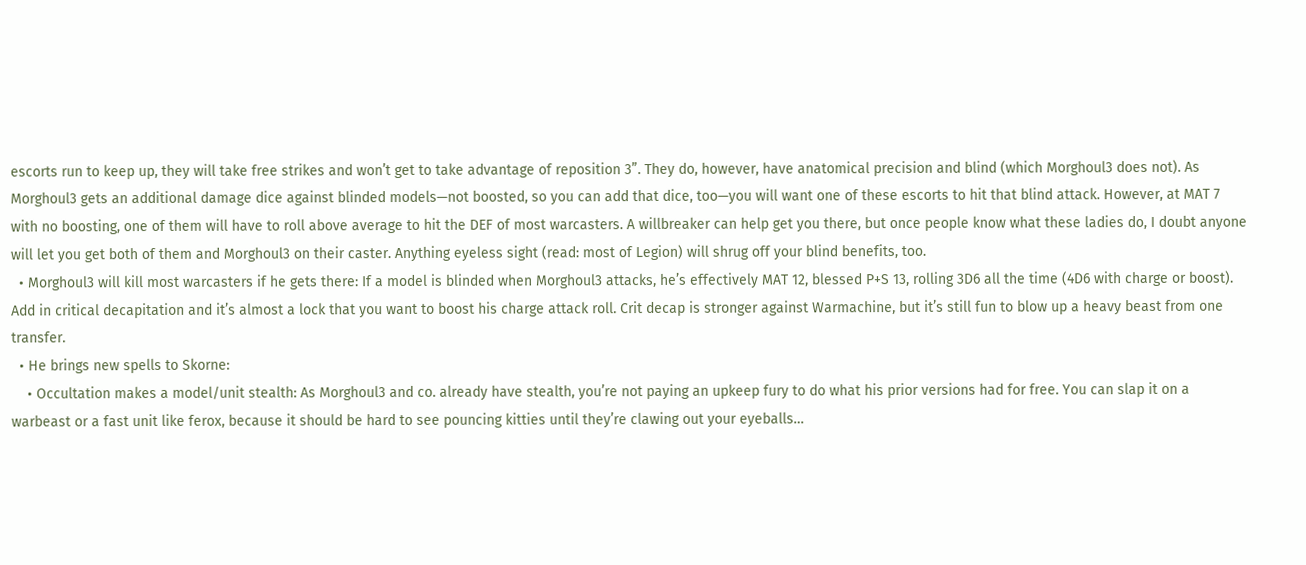escorts run to keep up, they will take free strikes and won’t get to take advantage of reposition 3”. They do, however, have anatomical precision and blind (which Morghoul3 does not). As Morghoul3 gets an additional damage dice against blinded models—not boosted, so you can add that dice, too—you will want one of these escorts to hit that blind attack. However, at MAT 7 with no boosting, one of them will have to roll above average to hit the DEF of most warcasters. A willbreaker can help get you there, but once people know what these ladies do, I doubt anyone will let you get both of them and Morghoul3 on their caster. Anything eyeless sight (read: most of Legion) will shrug off your blind benefits, too.
  • Morghoul3 will kill most warcasters if he gets there: If a model is blinded when Morghoul3 attacks, he’s effectively MAT 12, blessed P+S 13, rolling 3D6 all the time (4D6 with charge or boost). Add in critical decapitation and it’s almost a lock that you want to boost his charge attack roll. Crit decap is stronger against Warmachine, but it’s still fun to blow up a heavy beast from one transfer.
  • He brings new spells to Skorne:
    • Occultation makes a model/unit stealth: As Morghoul3 and co. already have stealth, you’re not paying an upkeep fury to do what his prior versions had for free. You can slap it on a warbeast or a fast unit like ferox, because it should be hard to see pouncing kitties until they’re clawing out your eyeballs…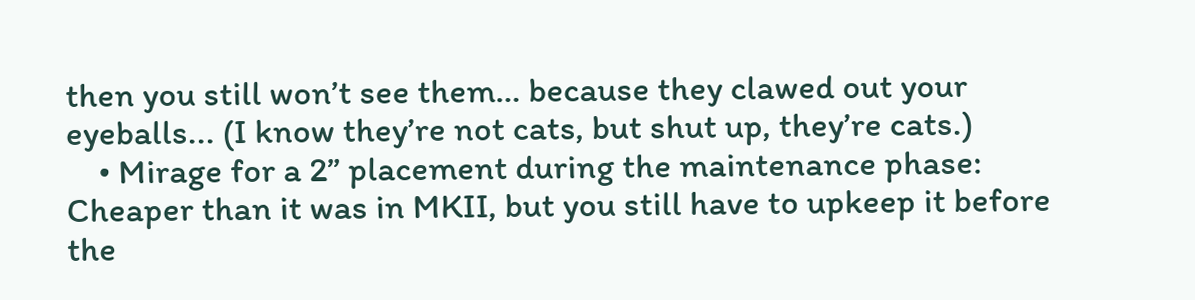then you still won’t see them… because they clawed out your eyeballs... (I know they’re not cats, but shut up, they’re cats.)
    • Mirage for a 2” placement during the maintenance phase: Cheaper than it was in MKII, but you still have to upkeep it before the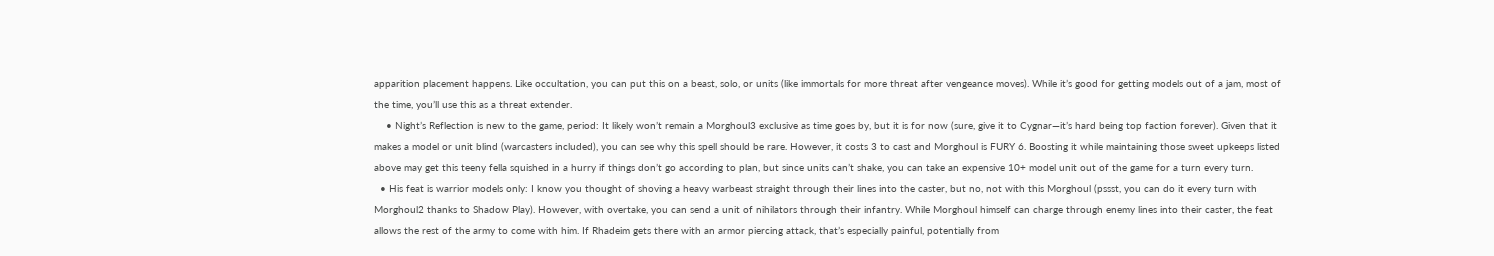apparition placement happens. Like occultation, you can put this on a beast, solo, or units (like immortals for more threat after vengeance moves). While it’s good for getting models out of a jam, most of the time, you’ll use this as a threat extender.
    • Night’s Reflection is new to the game, period: It likely won’t remain a Morghoul3 exclusive as time goes by, but it is for now (sure, give it to Cygnar—it’s hard being top faction forever). Given that it makes a model or unit blind (warcasters included), you can see why this spell should be rare. However, it costs 3 to cast and Morghoul is FURY 6. Boosting it while maintaining those sweet upkeeps listed above may get this teeny fella squished in a hurry if things don’t go according to plan, but since units can’t shake, you can take an expensive 10+ model unit out of the game for a turn every turn.
  • His feat is warrior models only: I know you thought of shoving a heavy warbeast straight through their lines into the caster, but no, not with this Morghoul (pssst, you can do it every turn with Morghoul2 thanks to Shadow Play). However, with overtake, you can send a unit of nihilators through their infantry. While Morghoul himself can charge through enemy lines into their caster, the feat allows the rest of the army to come with him. If Rhadeim gets there with an armor piercing attack, that’s especially painful, potentially from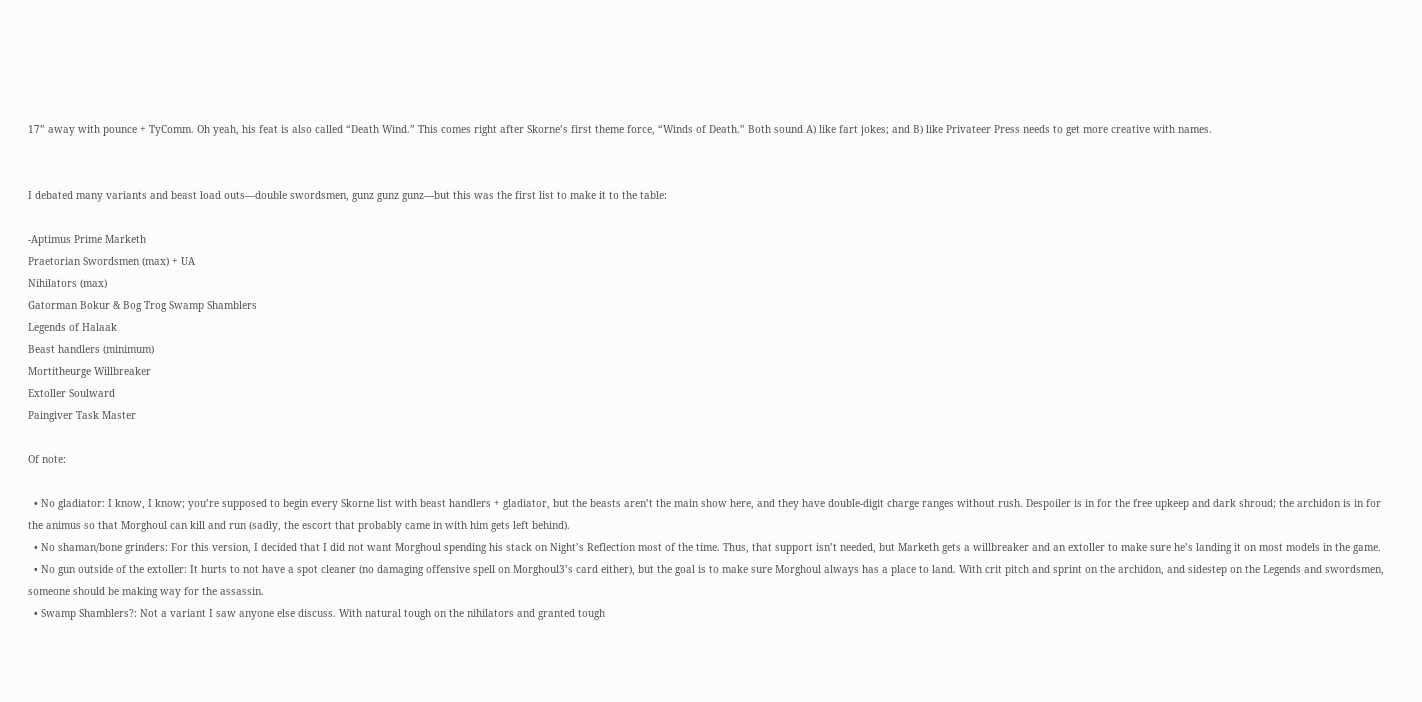17” away with pounce + TyComm. Oh yeah, his feat is also called “Death Wind.” This comes right after Skorne’s first theme force, “Winds of Death.” Both sound A) like fart jokes; and B) like Privateer Press needs to get more creative with names.


I debated many variants and beast load outs—double swordsmen, gunz gunz gunz—but this was the first list to make it to the table:

-Aptimus Prime Marketh
Praetorian Swordsmen (max) + UA
Nihilators (max)
Gatorman Bokur & Bog Trog Swamp Shamblers
Legends of Halaak
Beast handlers (minimum)
Mortitheurge Willbreaker
Extoller Soulward
Paingiver Task Master

Of note:

  • No gladiator: I know, I know; you’re supposed to begin every Skorne list with beast handlers + gladiator, but the beasts aren’t the main show here, and they have double-digit charge ranges without rush. Despoiler is in for the free upkeep and dark shroud; the archidon is in for the animus so that Morghoul can kill and run (sadly, the escort that probably came in with him gets left behind).
  • No shaman/bone grinders: For this version, I decided that I did not want Morghoul spending his stack on Night’s Reflection most of the time. Thus, that support isn’t needed, but Marketh gets a willbreaker and an extoller to make sure he’s landing it on most models in the game.
  • No gun outside of the extoller: It hurts to not have a spot cleaner (no damaging offensive spell on Morghoul3’s card either), but the goal is to make sure Morghoul always has a place to land. With crit pitch and sprint on the archidon, and sidestep on the Legends and swordsmen, someone should be making way for the assassin.
  • Swamp Shamblers?: Not a variant I saw anyone else discuss. With natural tough on the nihilators and granted tough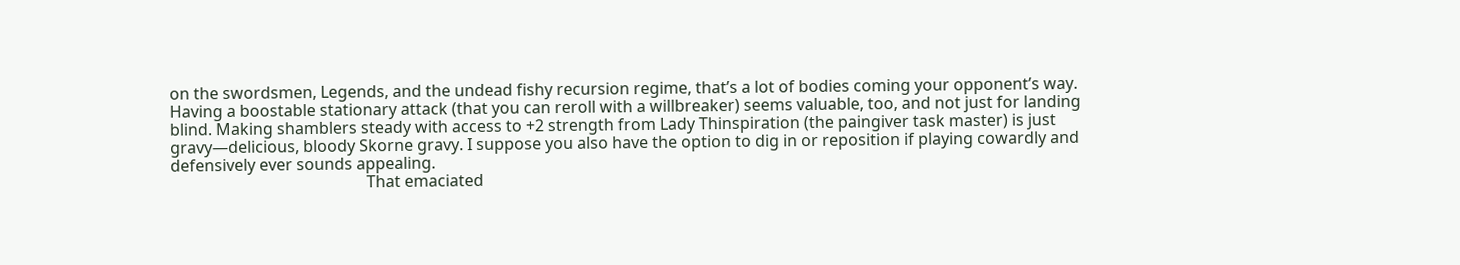on the swordsmen, Legends, and the undead fishy recursion regime, that’s a lot of bodies coming your opponent’s way. Having a boostable stationary attack (that you can reroll with a willbreaker) seems valuable, too, and not just for landing blind. Making shamblers steady with access to +2 strength from Lady Thinspiration (the paingiver task master) is just gravy—delicious, bloody Skorne gravy. I suppose you also have the option to dig in or reposition if playing cowardly and defensively ever sounds appealing.
                                                 That emaciated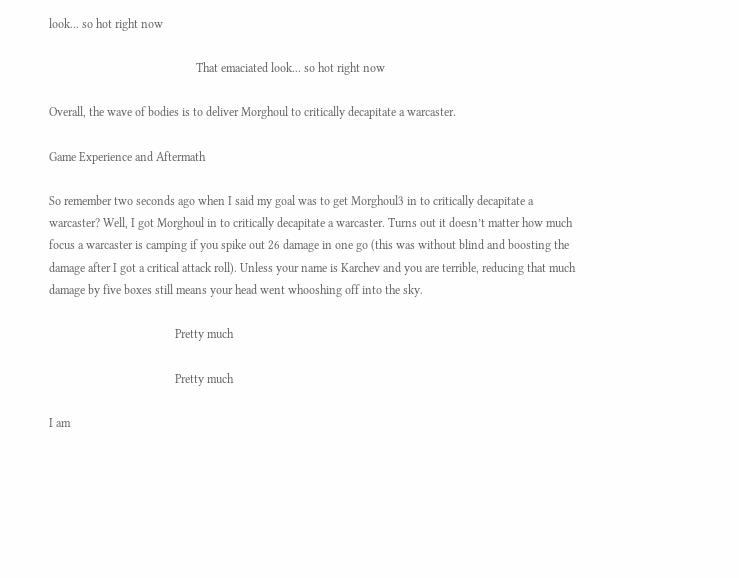look... so hot right now

                                                 That emaciated look... so hot right now

Overall, the wave of bodies is to deliver Morghoul to critically decapitate a warcaster.

Game Experience and Aftermath

So remember two seconds ago when I said my goal was to get Morghoul3 in to critically decapitate a warcaster? Well, I got Morghoul in to critically decapitate a warcaster. Turns out it doesn’t matter how much focus a warcaster is camping if you spike out 26 damage in one go (this was without blind and boosting the damage after I got a critical attack roll). Unless your name is Karchev and you are terrible, reducing that much damage by five boxes still means your head went whooshing off into the sky.

                                          Pretty much

                                          Pretty much

I am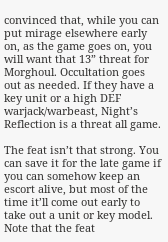convinced that, while you can put mirage elsewhere early on, as the game goes on, you will want that 13” threat for Morghoul. Occultation goes out as needed. If they have a key unit or a high DEF warjack/warbeast, Night’s Reflection is a threat all game.

The feat isn’t that strong. You can save it for the late game if you can somehow keep an escort alive, but most of the time it’ll come out early to take out a unit or key model. Note that the feat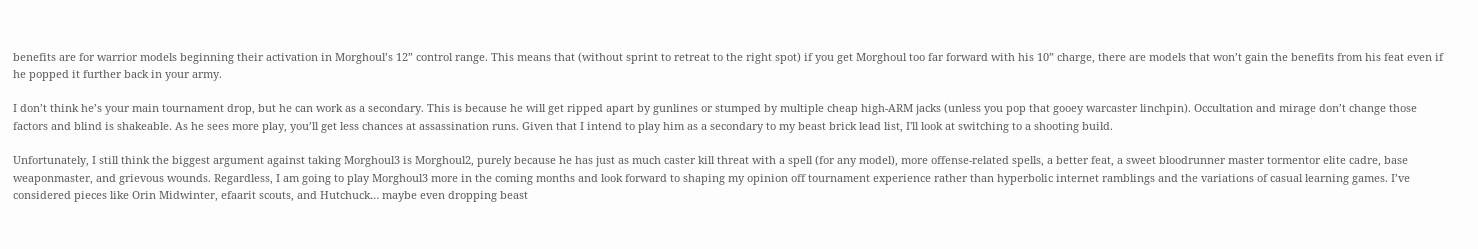benefits are for warrior models beginning their activation in Morghoul’s 12” control range. This means that (without sprint to retreat to the right spot) if you get Morghoul too far forward with his 10” charge, there are models that won’t gain the benefits from his feat even if he popped it further back in your army.

I don’t think he’s your main tournament drop, but he can work as a secondary. This is because he will get ripped apart by gunlines or stumped by multiple cheap high-ARM jacks (unless you pop that gooey warcaster linchpin). Occultation and mirage don’t change those factors and blind is shakeable. As he sees more play, you’ll get less chances at assassination runs. Given that I intend to play him as a secondary to my beast brick lead list, I'll look at switching to a shooting build.

Unfortunately, I still think the biggest argument against taking Morghoul3 is Morghoul2, purely because he has just as much caster kill threat with a spell (for any model), more offense-related spells, a better feat, a sweet bloodrunner master tormentor elite cadre, base weaponmaster, and grievous wounds. Regardless, I am going to play Morghoul3 more in the coming months and look forward to shaping my opinion off tournament experience rather than hyperbolic internet ramblings and the variations of casual learning games. I’ve considered pieces like Orin Midwinter, efaarit scouts, and Hutchuck… maybe even dropping beast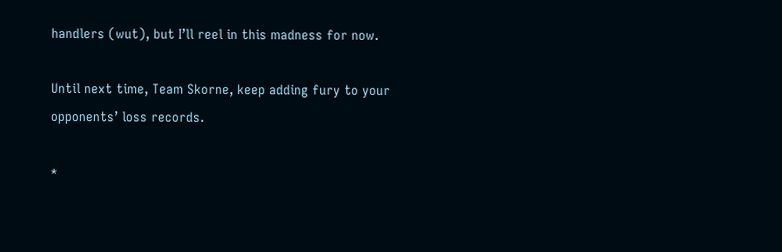handlers (wut), but I’ll reel in this madness for now.

Until next time, Team Skorne, keep adding fury to your opponents’ loss records.

*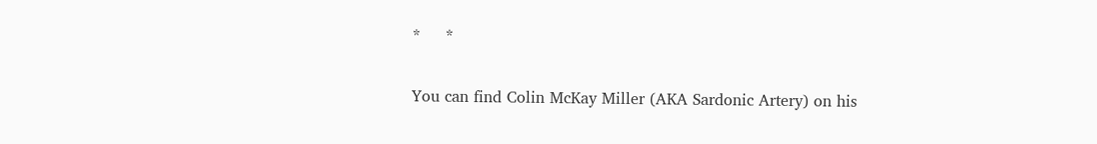*     *

You can find Colin McKay Miller (AKA Sardonic Artery) on his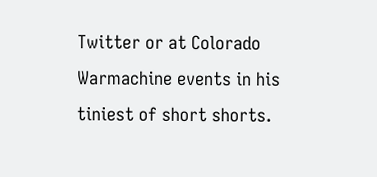Twitter or at Colorado Warmachine events in his tiniest of short shorts.